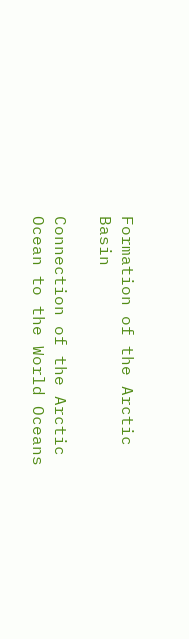Formation of the Arctic Basin

Connection of the Arctic Ocean to the World Oceans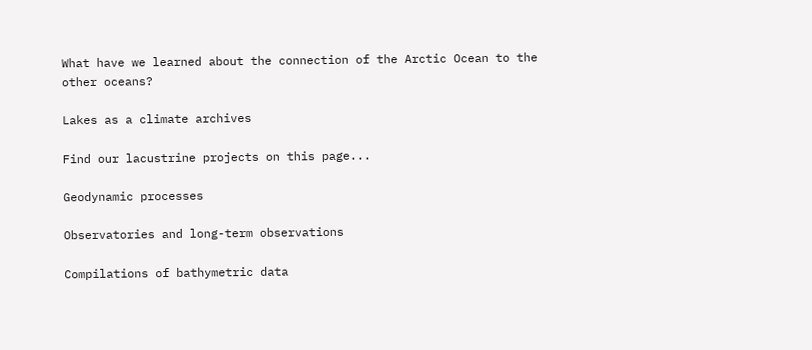What have we learned about the connection of the Arctic Ocean to the other oceans?

Lakes as a climate archives

Find our lacustrine projects on this page...

Geodynamic processes

Observatories and long-term observations

Compilations of bathymetric data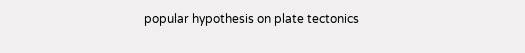popular hypothesis on plate tectonics